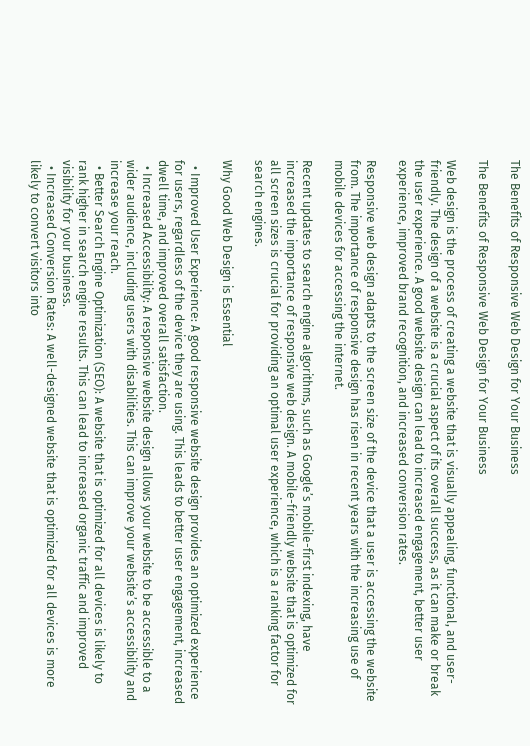The Benefits of Responsive Web Design for Your Business

The Benefits of Responsive Web Design for Your Business

Web design is the process of creating a website that is visually appealing, functional, and user-friendly. The design of a website is a crucial aspect of its overall success, as it can make or break the user experience. A good website design can lead to increased engagement, better user experience, improved brand recognition, and increased conversion rates.

Responsive web design adapts to the screen size of the device that a user is accessing the website from. The importance of responsive design has risen in recent years with the increasing use of mobile devices for accessing the internet.

Recent updates to search engine algorithms, such as Google’s mobile-first indexing, have increased the importance of responsive web design. A mobile-friendly website that is optimized for all screen sizes is crucial for providing an optimal user experience, which is a ranking factor for search engines.

Why Good Web Design is Essential

  • Improved User Experience: A good responsive website design provides an optimized experience for users, regardless of the device they are using. This leads to better user engagement, increased dwell time, and improved overall satisfaction.
  • Increased Accessibility: A responsive website design allows your website to be accessible to a wider audience, including users with disabilities. This can improve your website’s accessibility and increase your reach.
  • Better Search Engine Optimization (SEO): A website that is optimized for all devices is likely to rank higher in search engine results. This can lead to increased organic traffic and improved visibility for your business.
  • Increased Conversion Rates: A well-designed website that is optimized for all devices is more likely to convert visitors into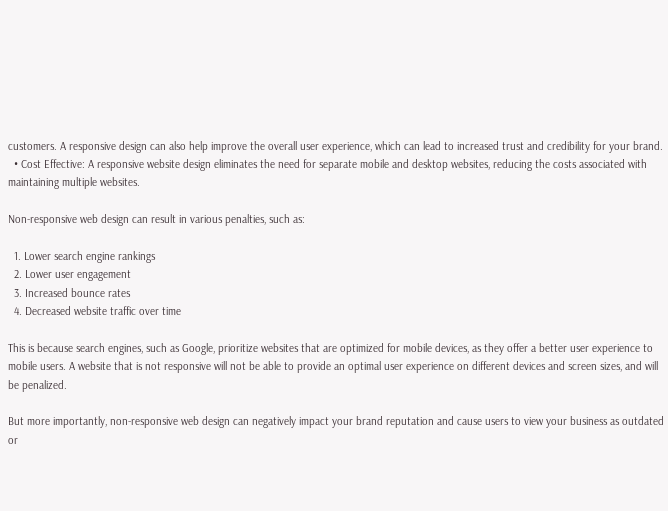customers. A responsive design can also help improve the overall user experience, which can lead to increased trust and credibility for your brand.
  • Cost Effective: A responsive website design eliminates the need for separate mobile and desktop websites, reducing the costs associated with maintaining multiple websites.

Non-responsive web design can result in various penalties, such as:

  1. Lower search engine rankings
  2. Lower user engagement
  3. Increased bounce rates
  4. Decreased website traffic over time

This is because search engines, such as Google, prioritize websites that are optimized for mobile devices, as they offer a better user experience to mobile users. A website that is not responsive will not be able to provide an optimal user experience on different devices and screen sizes, and will be penalized.

But more importantly, non-responsive web design can negatively impact your brand reputation and cause users to view your business as outdated or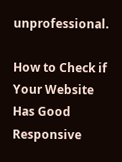unprofessional.

How to Check if Your Website Has Good Responsive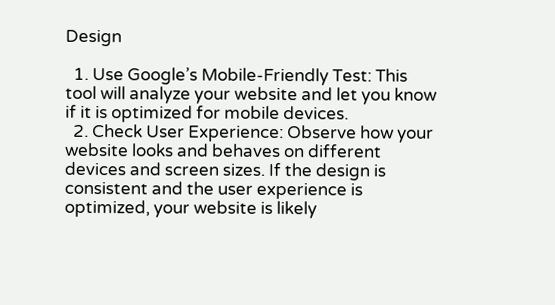Design

  1. Use Google’s Mobile-Friendly Test: This tool will analyze your website and let you know if it is optimized for mobile devices.
  2. Check User Experience: Observe how your website looks and behaves on different devices and screen sizes. If the design is consistent and the user experience is optimized, your website is likely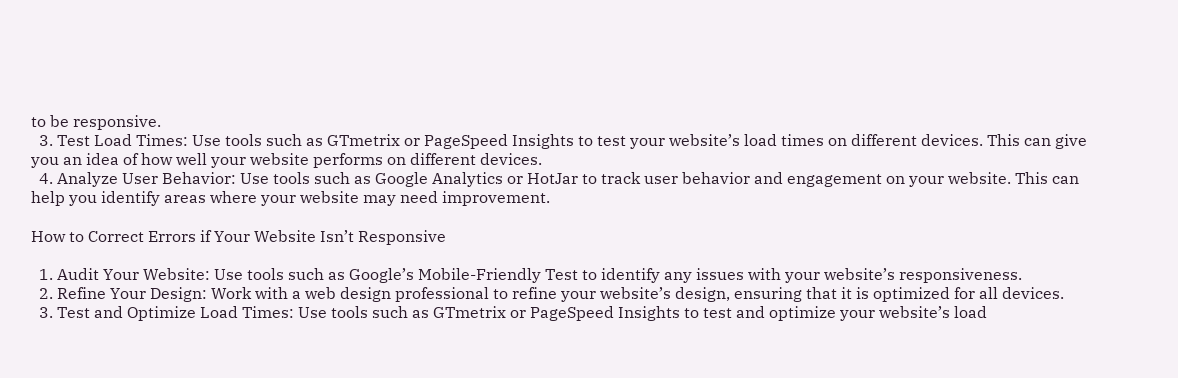to be responsive.
  3. Test Load Times: Use tools such as GTmetrix or PageSpeed Insights to test your website’s load times on different devices. This can give you an idea of how well your website performs on different devices.
  4. Analyze User Behavior: Use tools such as Google Analytics or HotJar to track user behavior and engagement on your website. This can help you identify areas where your website may need improvement.

How to Correct Errors if Your Website Isn’t Responsive

  1. Audit Your Website: Use tools such as Google’s Mobile-Friendly Test to identify any issues with your website’s responsiveness.
  2. Refine Your Design: Work with a web design professional to refine your website’s design, ensuring that it is optimized for all devices.
  3. Test and Optimize Load Times: Use tools such as GTmetrix or PageSpeed Insights to test and optimize your website’s load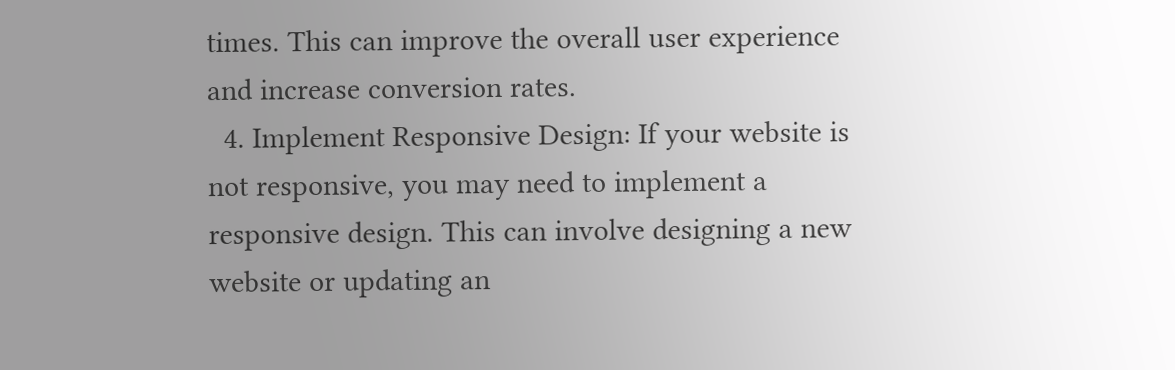times. This can improve the overall user experience and increase conversion rates.
  4. Implement Responsive Design: If your website is not responsive, you may need to implement a responsive design. This can involve designing a new website or updating an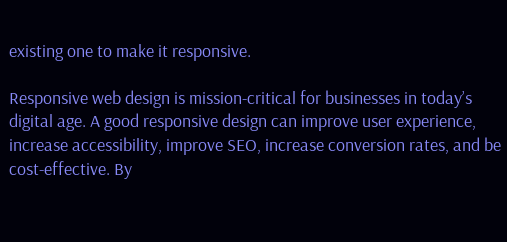existing one to make it responsive.

Responsive web design is mission-critical for businesses in today’s digital age. A good responsive design can improve user experience, increase accessibility, improve SEO, increase conversion rates, and be cost-effective. By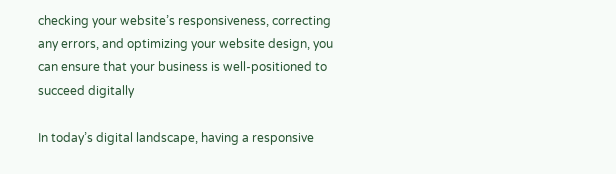checking your website’s responsiveness, correcting any errors, and optimizing your website design, you can ensure that your business is well-positioned to succeed digitally

In today’s digital landscape, having a responsive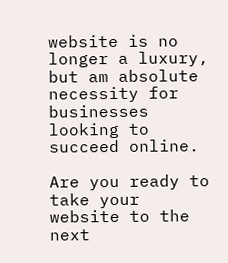website is no longer a luxury, but am absolute necessity for businesses looking to succeed online.

Are you ready to take your website to the next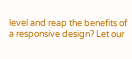level and reap the benefits of a responsive design? Let our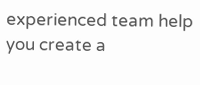experienced team help you create a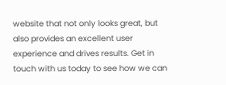website that not only looks great, but also provides an excellent user experience and drives results. Get in touch with us today to see how we can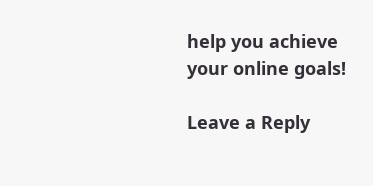help you achieve your online goals!

Leave a Reply